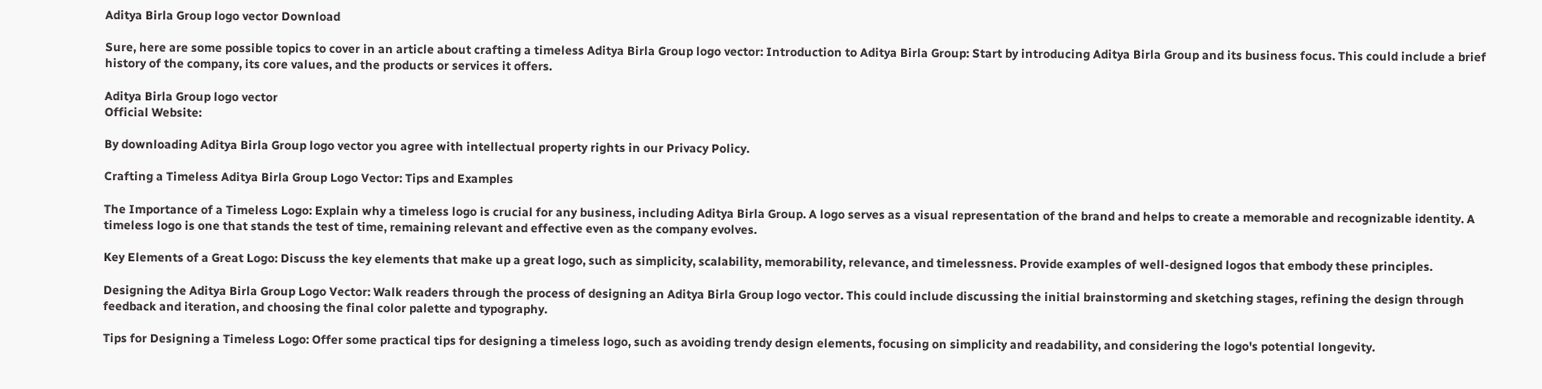Aditya Birla Group logo vector Download

Sure, here are some possible topics to cover in an article about crafting a timeless Aditya Birla Group logo vector: Introduction to Aditya Birla Group: Start by introducing Aditya Birla Group and its business focus. This could include a brief history of the company, its core values, and the products or services it offers.

Aditya Birla Group logo vector
Official Website:

By downloading Aditya Birla Group logo vector you agree with intellectual property rights in our Privacy Policy.

Crafting a Timeless Aditya Birla Group Logo Vector: Tips and Examples

The Importance of a Timeless Logo: Explain why a timeless logo is crucial for any business, including Aditya Birla Group. A logo serves as a visual representation of the brand and helps to create a memorable and recognizable identity. A timeless logo is one that stands the test of time, remaining relevant and effective even as the company evolves.

Key Elements of a Great Logo: Discuss the key elements that make up a great logo, such as simplicity, scalability, memorability, relevance, and timelessness. Provide examples of well-designed logos that embody these principles.

Designing the Aditya Birla Group Logo Vector: Walk readers through the process of designing an Aditya Birla Group logo vector. This could include discussing the initial brainstorming and sketching stages, refining the design through feedback and iteration, and choosing the final color palette and typography.

Tips for Designing a Timeless Logo: Offer some practical tips for designing a timeless logo, such as avoiding trendy design elements, focusing on simplicity and readability, and considering the logo's potential longevity.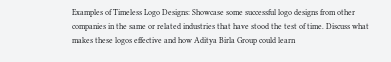Examples of Timeless Logo Designs: Showcase some successful logo designs from other companies in the same or related industries that have stood the test of time. Discuss what makes these logos effective and how Aditya Birla Group could learn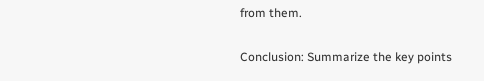from them.

Conclusion: Summarize the key points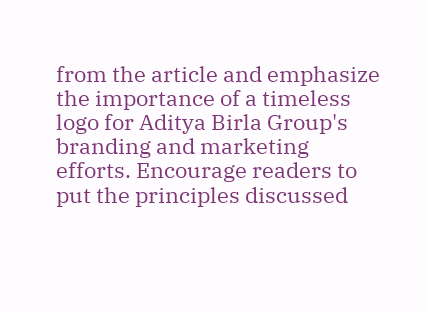from the article and emphasize the importance of a timeless logo for Aditya Birla Group's branding and marketing efforts. Encourage readers to put the principles discussed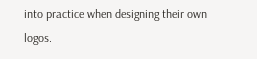into practice when designing their own logos.